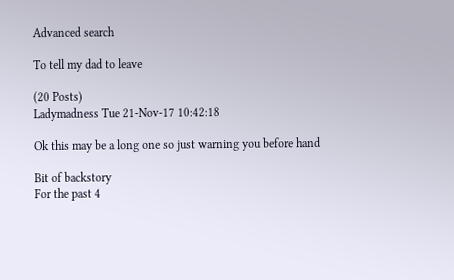Advanced search

To tell my dad to leave

(20 Posts)
Ladymadness Tue 21-Nov-17 10:42:18

Ok this may be a long one so just warning you before hand

Bit of backstory
For the past 4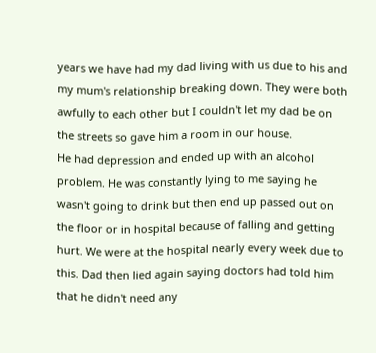years we have had my dad living with us due to his and my mum's relationship breaking down. They were both awfully to each other but I couldn't let my dad be on the streets so gave him a room in our house.
He had depression and ended up with an alcohol problem. He was constantly lying to me saying he wasn't going to drink but then end up passed out on the floor or in hospital because of falling and getting hurt. We were at the hospital nearly every week due to this. Dad then lied again saying doctors had told him that he didn't need any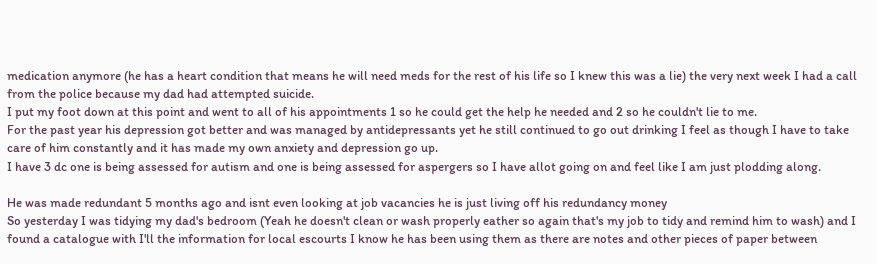medication anymore (he has a heart condition that means he will need meds for the rest of his life so I knew this was a lie) the very next week I had a call from the police because my dad had attempted suicide.
I put my foot down at this point and went to all of his appointments 1 so he could get the help he needed and 2 so he couldn't lie to me.
For the past year his depression got better and was managed by antidepressants yet he still continued to go out drinking I feel as though I have to take care of him constantly and it has made my own anxiety and depression go up.
I have 3 dc one is being assessed for autism and one is being assessed for aspergers so I have allot going on and feel like I am just plodding along.

He was made redundant 5 months ago and isnt even looking at job vacancies he is just living off his redundancy money
So yesterday I was tidying my dad's bedroom (Yeah he doesn't clean or wash properly eather so again that's my job to tidy and remind him to wash) and I found a catalogue with I'll the information for local escourts I know he has been using them as there are notes and other pieces of paper between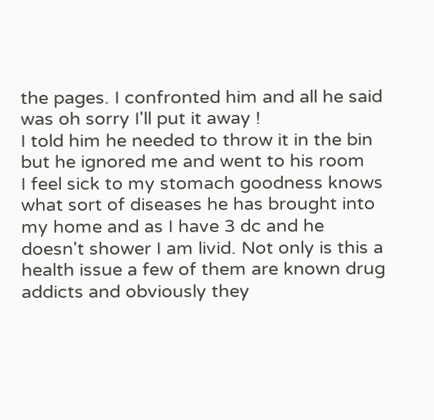the pages. I confronted him and all he said was oh sorry I'll put it away !
I told him he needed to throw it in the bin but he ignored me and went to his room
I feel sick to my stomach goodness knows what sort of diseases he has brought into my home and as I have 3 dc and he doesn't shower I am livid. Not only is this a health issue a few of them are known drug addicts and obviously they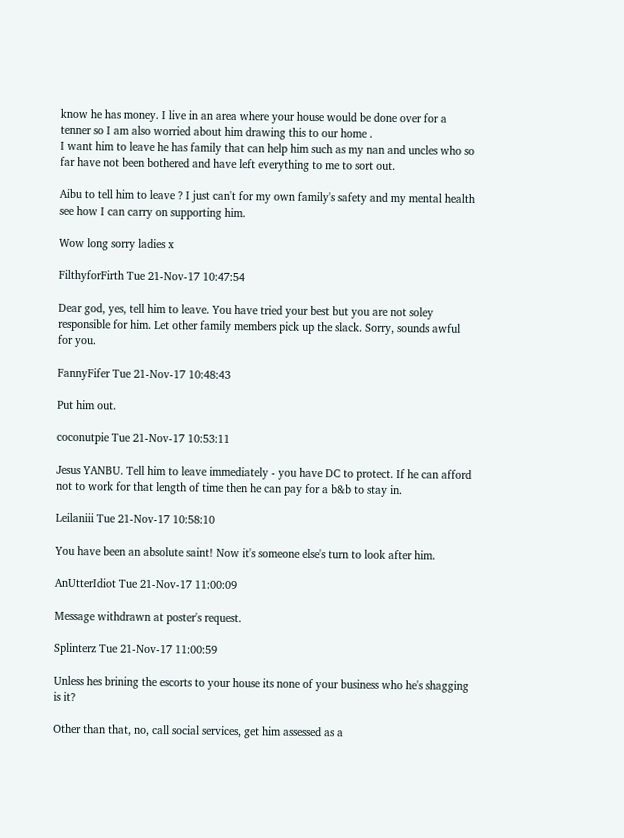know he has money. I live in an area where your house would be done over for a tenner so I am also worried about him drawing this to our home .
I want him to leave he has family that can help him such as my nan and uncles who so far have not been bothered and have left everything to me to sort out.

Aibu to tell him to leave ? I just can't for my own family's safety and my mental health see how I can carry on supporting him.

Wow long sorry ladies x

FilthyforFirth Tue 21-Nov-17 10:47:54

Dear god, yes, tell him to leave. You have tried your best but you are not soley responsible for him. Let other family members pick up the slack. Sorry, sounds awful for you.

FannyFifer Tue 21-Nov-17 10:48:43

Put him out.

coconutpie Tue 21-Nov-17 10:53:11

Jesus YANBU. Tell him to leave immediately - you have DC to protect. If he can afford not to work for that length of time then he can pay for a b&b to stay in.

Leilaniii Tue 21-Nov-17 10:58:10

You have been an absolute saint! Now it's someone else's turn to look after him.

AnUtterIdiot Tue 21-Nov-17 11:00:09

Message withdrawn at poster's request.

Splinterz Tue 21-Nov-17 11:00:59

Unless hes brining the escorts to your house its none of your business who he's shagging is it?

Other than that, no, call social services, get him assessed as a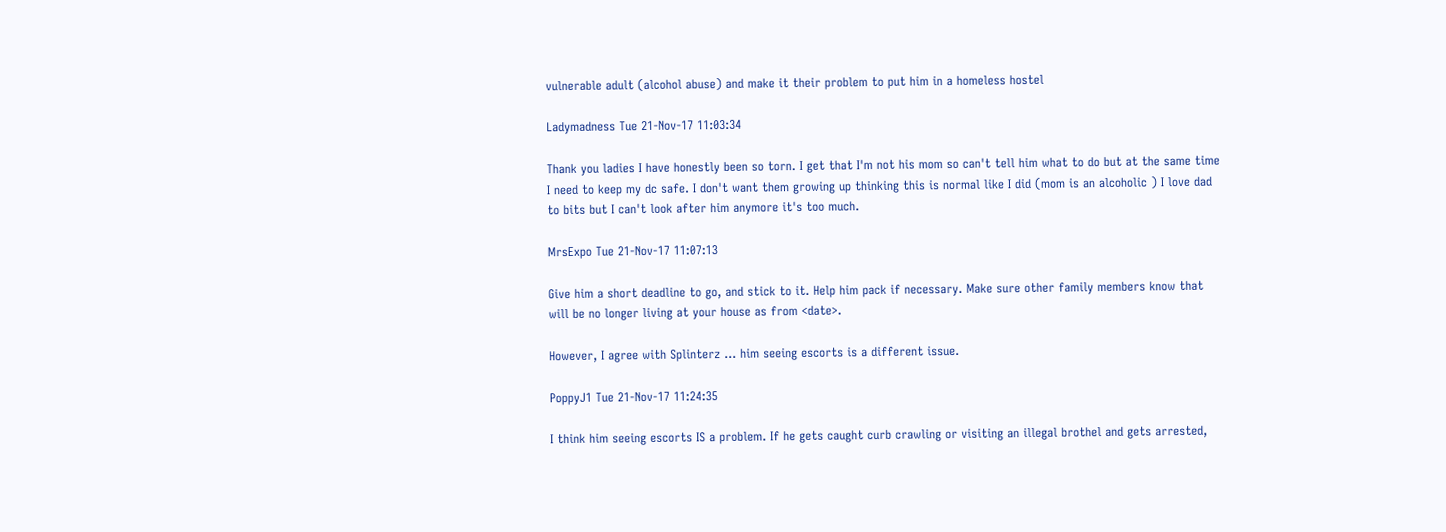vulnerable adult (alcohol abuse) and make it their problem to put him in a homeless hostel

Ladymadness Tue 21-Nov-17 11:03:34

Thank you ladies I have honestly been so torn. I get that I'm not his mom so can't tell him what to do but at the same time I need to keep my dc safe. I don't want them growing up thinking this is normal like I did (mom is an alcoholic ) I love dad to bits but I can't look after him anymore it's too much.

MrsExpo Tue 21-Nov-17 11:07:13

Give him a short deadline to go, and stick to it. Help him pack if necessary. Make sure other family members know that will be no longer living at your house as from <date>.

However, I agree with Splinterz ... him seeing escorts is a different issue.

PoppyJ1 Tue 21-Nov-17 11:24:35

I think him seeing escorts IS a problem. If he gets caught curb crawling or visiting an illegal brothel and gets arrested,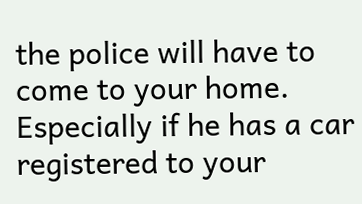the police will have to come to your home. Especially if he has a car registered to your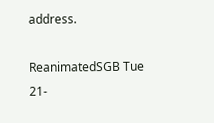address.

ReanimatedSGB Tue 21-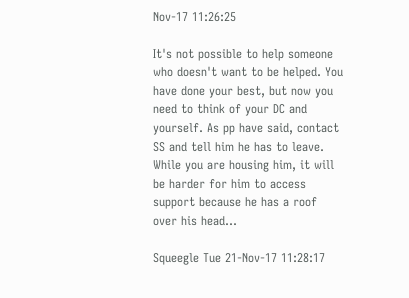Nov-17 11:26:25

It's not possible to help someone who doesn't want to be helped. You have done your best, but now you need to think of your DC and yourself. As pp have said, contact SS and tell him he has to leave. While you are housing him, it will be harder for him to access support because he has a roof over his head...

Squeegle Tue 21-Nov-17 11:28:17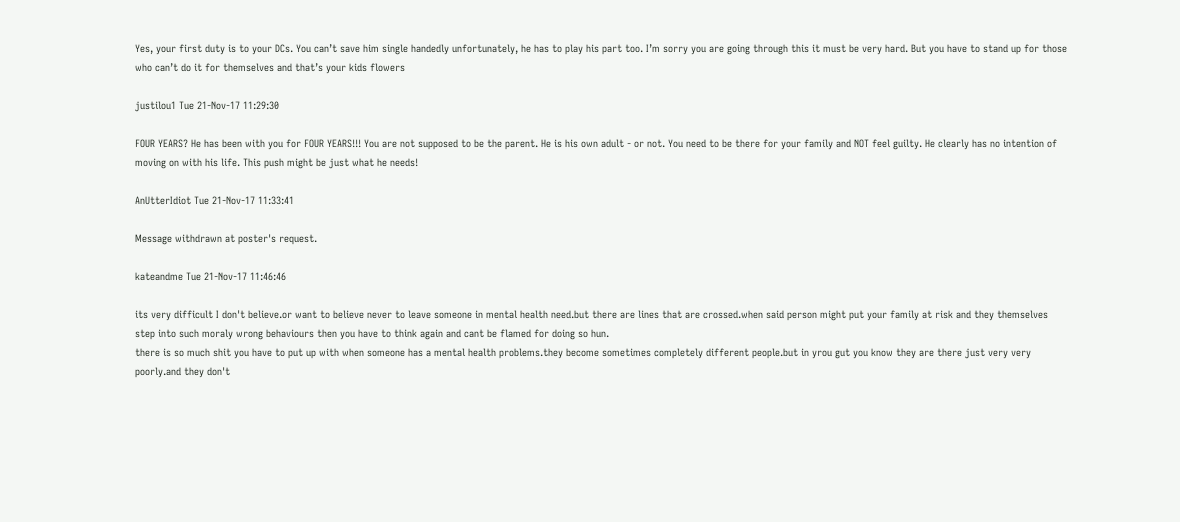Yes, your first duty is to your DCs. You can’t save him single handedly unfortunately, he has to play his part too. I’m sorry you are going through this it must be very hard. But you have to stand up for those who can’t do it for themselves and that’s your kids flowers

justilou1 Tue 21-Nov-17 11:29:30

FOUR YEARS? He has been with you for FOUR YEARS!!! You are not supposed to be the parent. He is his own adult - or not. You need to be there for your family and NOT feel guilty. He clearly has no intention of moving on with his life. This push might be just what he needs!

AnUtterIdiot Tue 21-Nov-17 11:33:41

Message withdrawn at poster's request.

kateandme Tue 21-Nov-17 11:46:46

its very difficult I don't believe.or want to believe never to leave someone in mental health need.but there are lines that are crossed.when said person might put your family at risk and they themselves step into such moraly wrong behaviours then you have to think again and cant be flamed for doing so hun.
there is so much shit you have to put up with when someone has a mental health problems.they become sometimes completely different people.but in yrou gut you know they are there just very very poorly.and they don't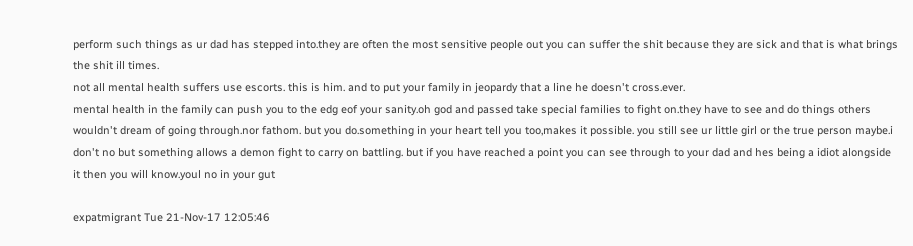perform such things as ur dad has stepped into.they are often the most sensitive people out you can suffer the shit because they are sick and that is what brings the shit ill times.
not all mental health suffers use escorts. this is him. and to put your family in jeopardy that a line he doesn't cross.ever.
mental health in the family can push you to the edg eof your sanity.oh god and passed take special families to fight on.they have to see and do things others wouldn't dream of going through.nor fathom. but you do.something in your heart tell you too,makes it possible. you still see ur little girl or the true person maybe.i don't no but something allows a demon fight to carry on battling. but if you have reached a point you can see through to your dad and hes being a idiot alongside it then you will know.youl no in your gut

expatmigrant Tue 21-Nov-17 12:05:46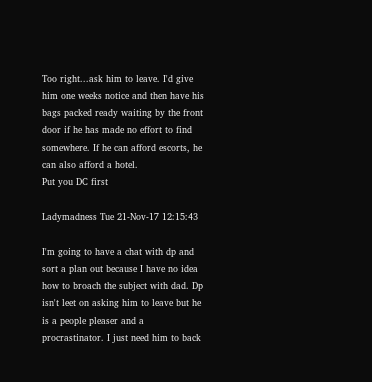Too right...ask him to leave. I'd give him one weeks notice and then have his bags packed ready waiting by the front door if he has made no effort to find somewhere. If he can afford escorts, he can also afford a hotel.
Put you DC first

Ladymadness Tue 21-Nov-17 12:15:43

I'm going to have a chat with dp and sort a plan out because I have no idea how to broach the subject with dad. Dp isn't leet on asking him to leave but he is a people pleaser and a procrastinator. I just need him to back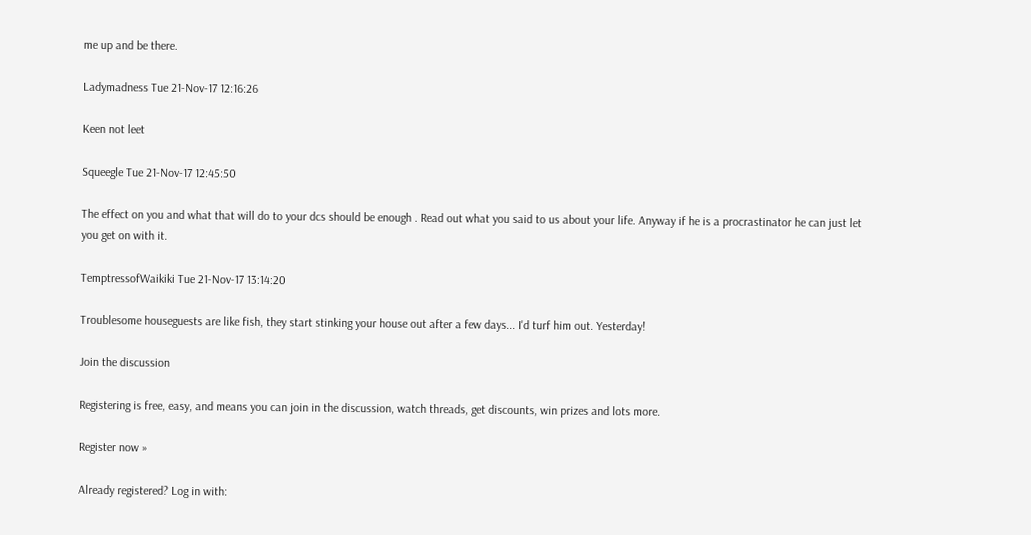me up and be there.

Ladymadness Tue 21-Nov-17 12:16:26

Keen not leet

Squeegle Tue 21-Nov-17 12:45:50

The effect on you and what that will do to your dcs should be enough . Read out what you said to us about your life. Anyway if he is a procrastinator he can just let you get on with it.

TemptressofWaikiki Tue 21-Nov-17 13:14:20

Troublesome houseguests are like fish, they start stinking your house out after a few days... I'd turf him out. Yesterday!

Join the discussion

Registering is free, easy, and means you can join in the discussion, watch threads, get discounts, win prizes and lots more.

Register now »

Already registered? Log in with: